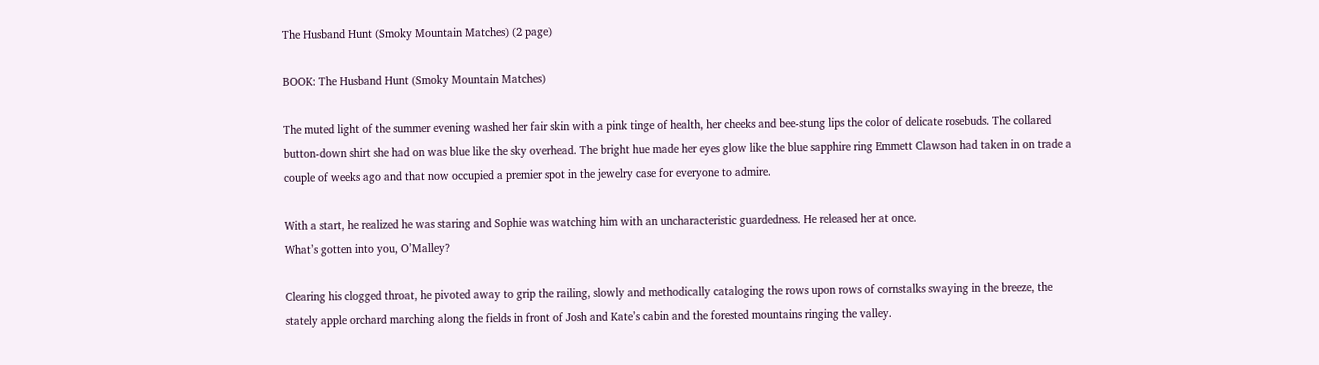The Husband Hunt (Smoky Mountain Matches) (2 page)

BOOK: The Husband Hunt (Smoky Mountain Matches)

The muted light of the summer evening washed her fair skin with a pink tinge of health, her cheeks and bee-stung lips the color of delicate rosebuds. The collared button-down shirt she had on was blue like the sky overhead. The bright hue made her eyes glow like the blue sapphire ring Emmett Clawson had taken in on trade a couple of weeks ago and that now occupied a premier spot in the jewelry case for everyone to admire.

With a start, he realized he was staring and Sophie was watching him with an uncharacteristic guardedness. He released her at once.
What’s gotten into you, O’Malley?

Clearing his clogged throat, he pivoted away to grip the railing, slowly and methodically cataloging the rows upon rows of cornstalks swaying in the breeze, the stately apple orchard marching along the fields in front of Josh and Kate’s cabin and the forested mountains ringing the valley.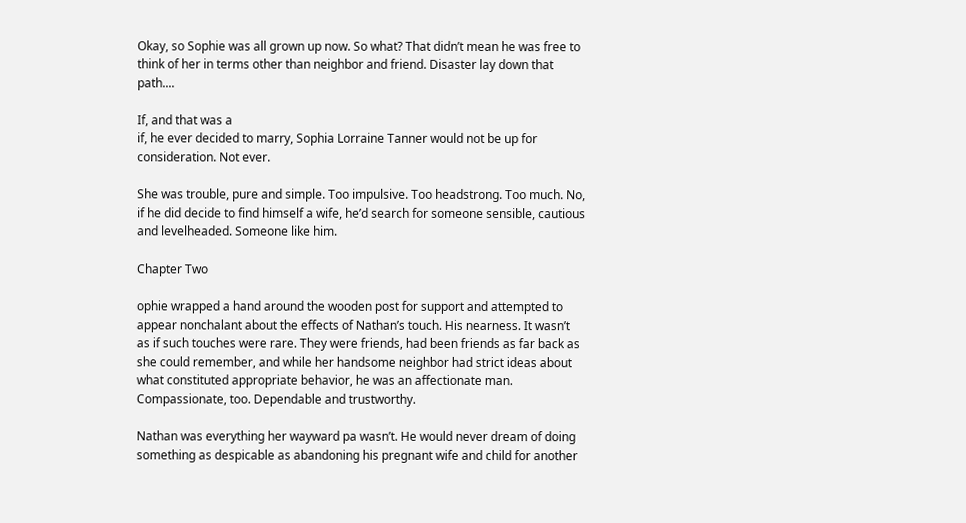Okay, so Sophie was all grown up now. So what? That didn’t mean he was free to think of her in terms other than neighbor and friend. Disaster lay down that path....

If, and that was a
if, he ever decided to marry, Sophia Lorraine Tanner would not be up for consideration. Not ever.

She was trouble, pure and simple. Too impulsive. Too headstrong. Too much. No, if he did decide to find himself a wife, he’d search for someone sensible, cautious and levelheaded. Someone like him.

Chapter Two

ophie wrapped a hand around the wooden post for support and attempted to appear nonchalant about the effects of Nathan’s touch. His nearness. It wasn’t as if such touches were rare. They were friends, had been friends as far back as she could remember, and while her handsome neighbor had strict ideas about what constituted appropriate behavior, he was an affectionate man. Compassionate, too. Dependable and trustworthy.

Nathan was everything her wayward pa wasn’t. He would never dream of doing something as despicable as abandoning his pregnant wife and child for another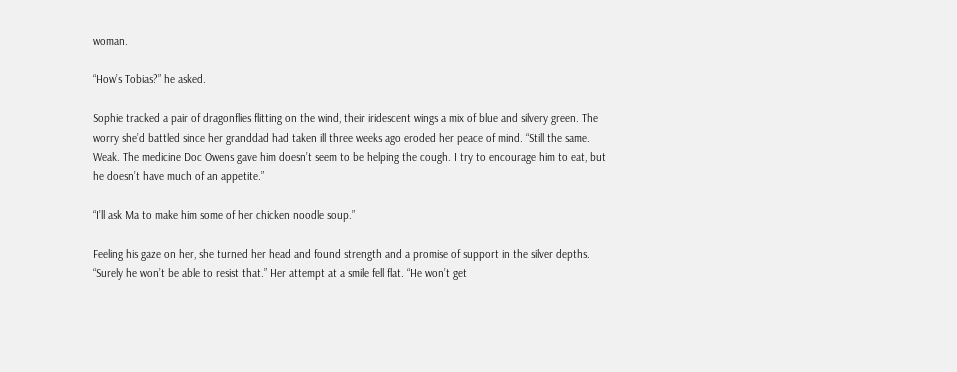woman.

“How’s Tobias?” he asked.

Sophie tracked a pair of dragonflies flitting on the wind, their iridescent wings a mix of blue and silvery green. The worry she’d battled since her granddad had taken ill three weeks ago eroded her peace of mind. “Still the same. Weak. The medicine Doc Owens gave him doesn’t seem to be helping the cough. I try to encourage him to eat, but he doesn’t have much of an appetite.”

“I’ll ask Ma to make him some of her chicken noodle soup.”

Feeling his gaze on her, she turned her head and found strength and a promise of support in the silver depths. “Surely he won’t be able to resist that.” Her attempt at a smile fell flat. “He won’t get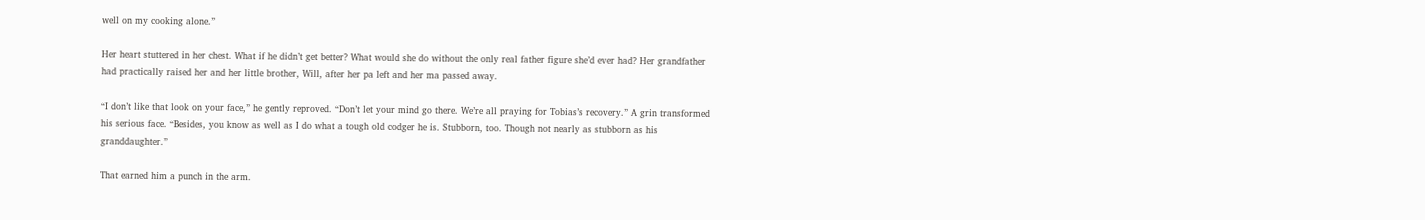well on my cooking alone.”

Her heart stuttered in her chest. What if he didn’t get better? What would she do without the only real father figure she’d ever had? Her grandfather had practically raised her and her little brother, Will, after her pa left and her ma passed away.

“I don’t like that look on your face,” he gently reproved. “Don’t let your mind go there. We’re all praying for Tobias’s recovery.” A grin transformed his serious face. “Besides, you know as well as I do what a tough old codger he is. Stubborn, too. Though not nearly as stubborn as his granddaughter.”

That earned him a punch in the arm.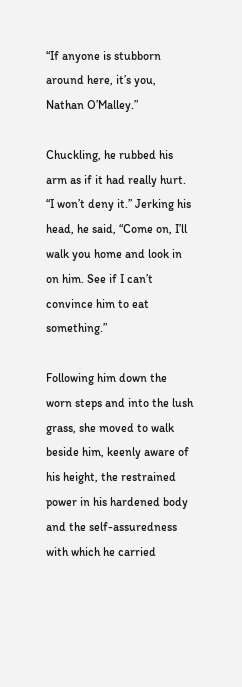“If anyone is stubborn around here, it’s you, Nathan O’Malley.”

Chuckling, he rubbed his arm as if it had really hurt. “I won’t deny it.” Jerking his head, he said, “Come on, I’ll walk you home and look in on him. See if I can’t convince him to eat something.”

Following him down the worn steps and into the lush grass, she moved to walk beside him, keenly aware of his height, the restrained power in his hardened body and the self-assuredness with which he carried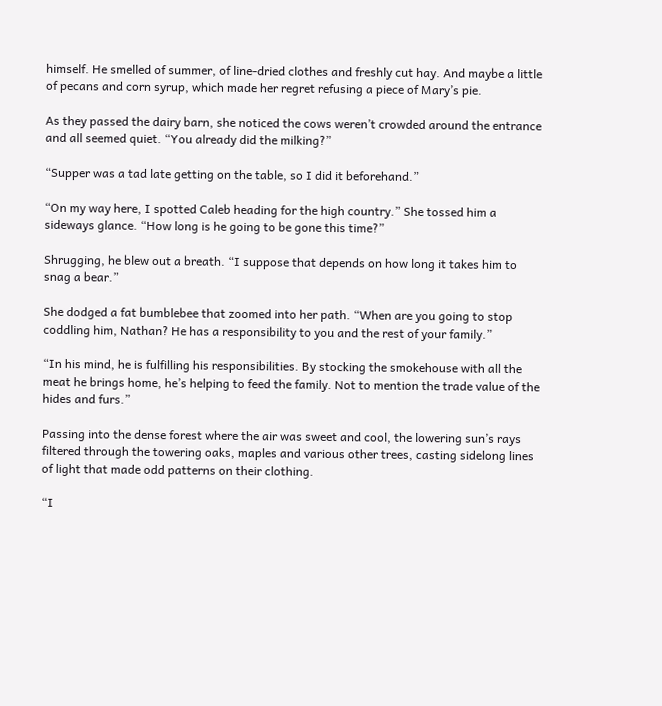himself. He smelled of summer, of line-dried clothes and freshly cut hay. And maybe a little of pecans and corn syrup, which made her regret refusing a piece of Mary’s pie.

As they passed the dairy barn, she noticed the cows weren’t crowded around the entrance and all seemed quiet. “You already did the milking?”

“Supper was a tad late getting on the table, so I did it beforehand.”

“On my way here, I spotted Caleb heading for the high country.” She tossed him a sideways glance. “How long is he going to be gone this time?”

Shrugging, he blew out a breath. “I suppose that depends on how long it takes him to snag a bear.”

She dodged a fat bumblebee that zoomed into her path. “When are you going to stop coddling him, Nathan? He has a responsibility to you and the rest of your family.”

“In his mind, he is fulfilling his responsibilities. By stocking the smokehouse with all the meat he brings home, he’s helping to feed the family. Not to mention the trade value of the hides and furs.”

Passing into the dense forest where the air was sweet and cool, the lowering sun’s rays filtered through the towering oaks, maples and various other trees, casting sidelong lines of light that made odd patterns on their clothing.

“I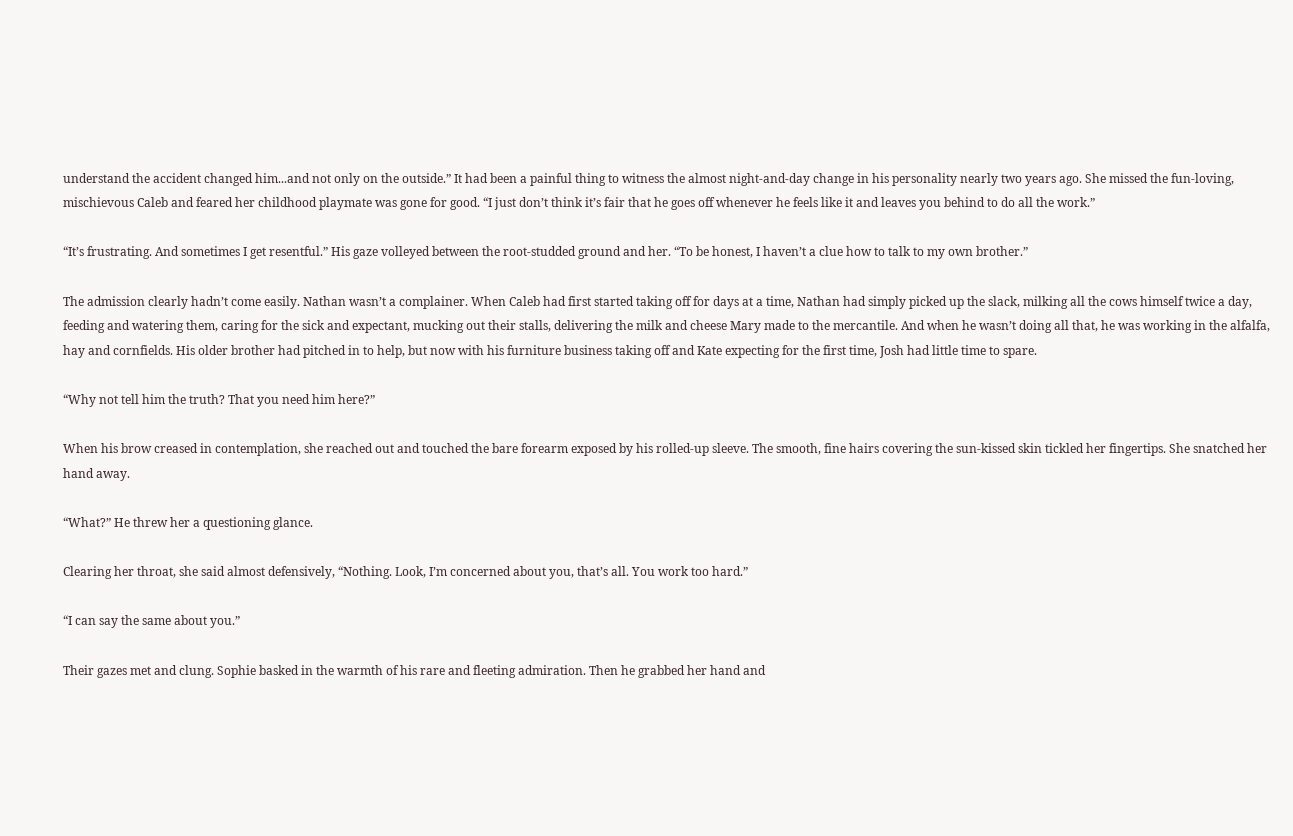understand the accident changed him...and not only on the outside.” It had been a painful thing to witness the almost night-and-day change in his personality nearly two years ago. She missed the fun-loving, mischievous Caleb and feared her childhood playmate was gone for good. “I just don’t think it’s fair that he goes off whenever he feels like it and leaves you behind to do all the work.”

“It’s frustrating. And sometimes I get resentful.” His gaze volleyed between the root-studded ground and her. “To be honest, I haven’t a clue how to talk to my own brother.”

The admission clearly hadn’t come easily. Nathan wasn’t a complainer. When Caleb had first started taking off for days at a time, Nathan had simply picked up the slack, milking all the cows himself twice a day, feeding and watering them, caring for the sick and expectant, mucking out their stalls, delivering the milk and cheese Mary made to the mercantile. And when he wasn’t doing all that, he was working in the alfalfa, hay and cornfields. His older brother had pitched in to help, but now with his furniture business taking off and Kate expecting for the first time, Josh had little time to spare.

“Why not tell him the truth? That you need him here?”

When his brow creased in contemplation, she reached out and touched the bare forearm exposed by his rolled-up sleeve. The smooth, fine hairs covering the sun-kissed skin tickled her fingertips. She snatched her hand away.

“What?” He threw her a questioning glance.

Clearing her throat, she said almost defensively, “Nothing. Look, I’m concerned about you, that’s all. You work too hard.”

“I can say the same about you.”

Their gazes met and clung. Sophie basked in the warmth of his rare and fleeting admiration. Then he grabbed her hand and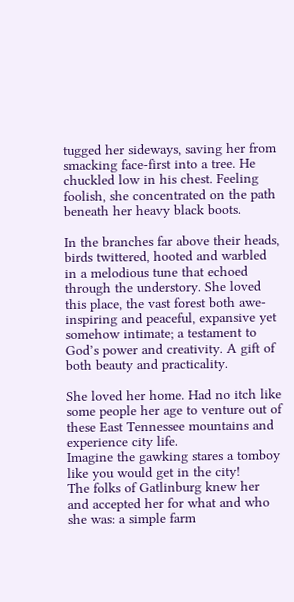tugged her sideways, saving her from smacking face-first into a tree. He chuckled low in his chest. Feeling foolish, she concentrated on the path beneath her heavy black boots.

In the branches far above their heads, birds twittered, hooted and warbled in a melodious tune that echoed through the understory. She loved this place, the vast forest both awe-inspiring and peaceful, expansive yet somehow intimate; a testament to God’s power and creativity. A gift of both beauty and practicality.

She loved her home. Had no itch like some people her age to venture out of these East Tennessee mountains and experience city life.
Imagine the gawking stares a tomboy like you would get in the city!
The folks of Gatlinburg knew her and accepted her for what and who she was: a simple farm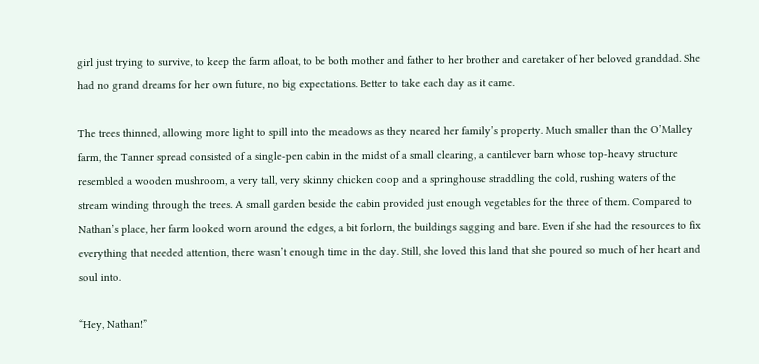girl just trying to survive, to keep the farm afloat, to be both mother and father to her brother and caretaker of her beloved granddad. She had no grand dreams for her own future, no big expectations. Better to take each day as it came.

The trees thinned, allowing more light to spill into the meadows as they neared her family’s property. Much smaller than the O’Malley farm, the Tanner spread consisted of a single-pen cabin in the midst of a small clearing, a cantilever barn whose top-heavy structure resembled a wooden mushroom, a very tall, very skinny chicken coop and a springhouse straddling the cold, rushing waters of the stream winding through the trees. A small garden beside the cabin provided just enough vegetables for the three of them. Compared to Nathan’s place, her farm looked worn around the edges, a bit forlorn, the buildings sagging and bare. Even if she had the resources to fix everything that needed attention, there wasn’t enough time in the day. Still, she loved this land that she poured so much of her heart and soul into.

“Hey, Nathan!”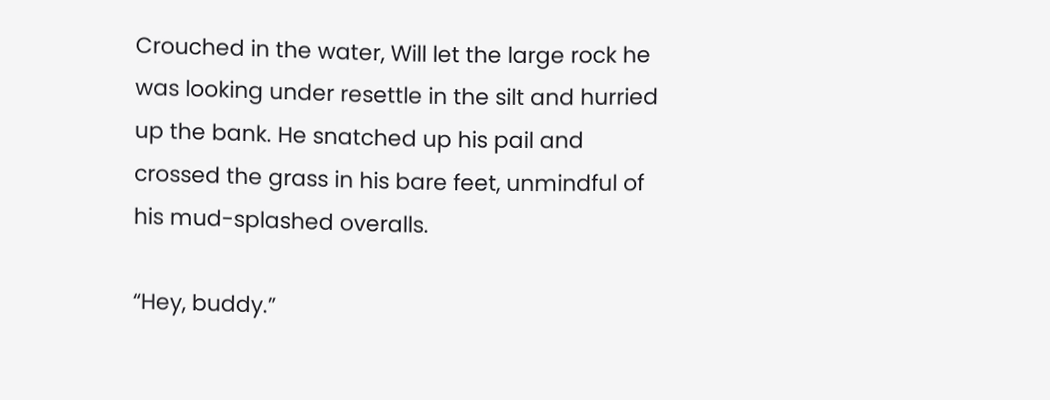Crouched in the water, Will let the large rock he was looking under resettle in the silt and hurried up the bank. He snatched up his pail and crossed the grass in his bare feet, unmindful of his mud-splashed overalls.

“Hey, buddy.”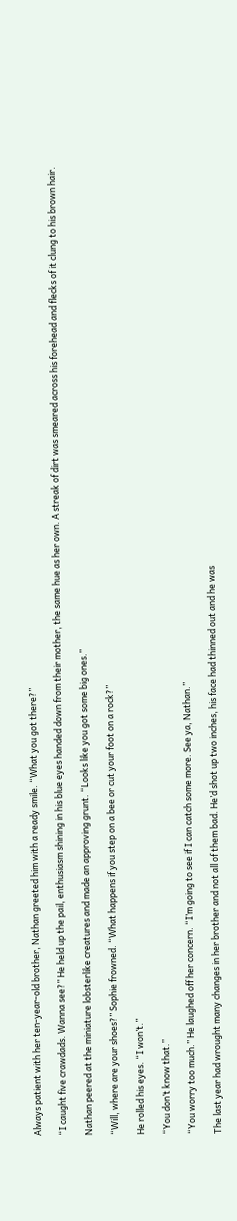Always patient with her ten-year-old brother, Nathan greeted him with a ready smile. “What you got there?”

“I caught five crawdads. Wanna see?” He held up the pail, enthusiasm shining in his blue eyes handed down from their mother, the same hue as her own. A streak of dirt was smeared across his forehead and flecks of it clung to his brown hair.

Nathan peered at the miniature lobsterlike creatures and made an approving grunt. “Looks like you got some big ones.”

“Will, where are your shoes?” Sophie frowned. “What happens if you step on a bee or cut your foot on a rock?”

He rolled his eyes. “I won’t.”

“You don’t know that.”

“You worry too much.” He laughed off her concern. “I’m going to see if I can catch some more. See ya, Nathan.”

The last year had wrought many changes in her brother and not all of them bad. He’d shot up two inches, his face had thinned out and he was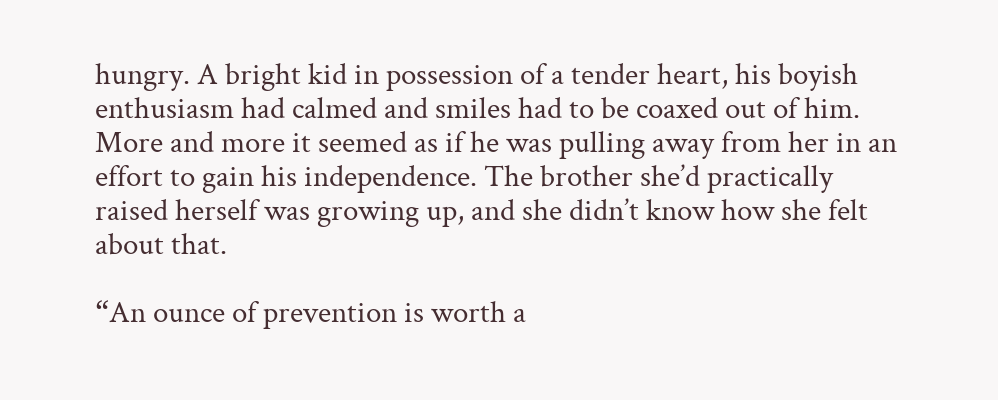hungry. A bright kid in possession of a tender heart, his boyish enthusiasm had calmed and smiles had to be coaxed out of him. More and more it seemed as if he was pulling away from her in an effort to gain his independence. The brother she’d practically raised herself was growing up, and she didn’t know how she felt about that.

“An ounce of prevention is worth a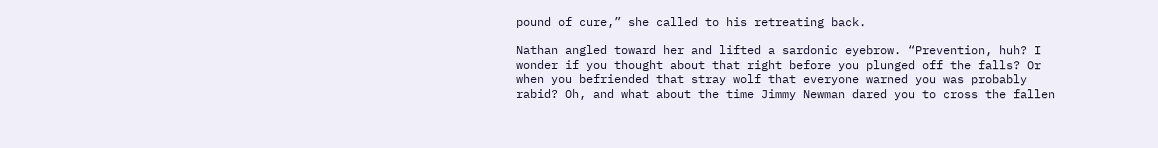pound of cure,” she called to his retreating back.

Nathan angled toward her and lifted a sardonic eyebrow. “Prevention, huh? I wonder if you thought about that right before you plunged off the falls? Or when you befriended that stray wolf that everyone warned you was probably rabid? Oh, and what about the time Jimmy Newman dared you to cross the fallen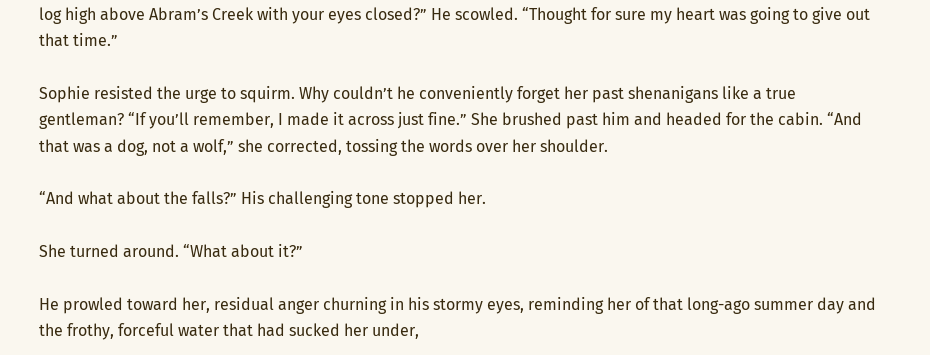log high above Abram’s Creek with your eyes closed?” He scowled. “Thought for sure my heart was going to give out that time.”

Sophie resisted the urge to squirm. Why couldn’t he conveniently forget her past shenanigans like a true gentleman? “If you’ll remember, I made it across just fine.” She brushed past him and headed for the cabin. “And that was a dog, not a wolf,” she corrected, tossing the words over her shoulder.

“And what about the falls?” His challenging tone stopped her.

She turned around. “What about it?”

He prowled toward her, residual anger churning in his stormy eyes, reminding her of that long-ago summer day and the frothy, forceful water that had sucked her under,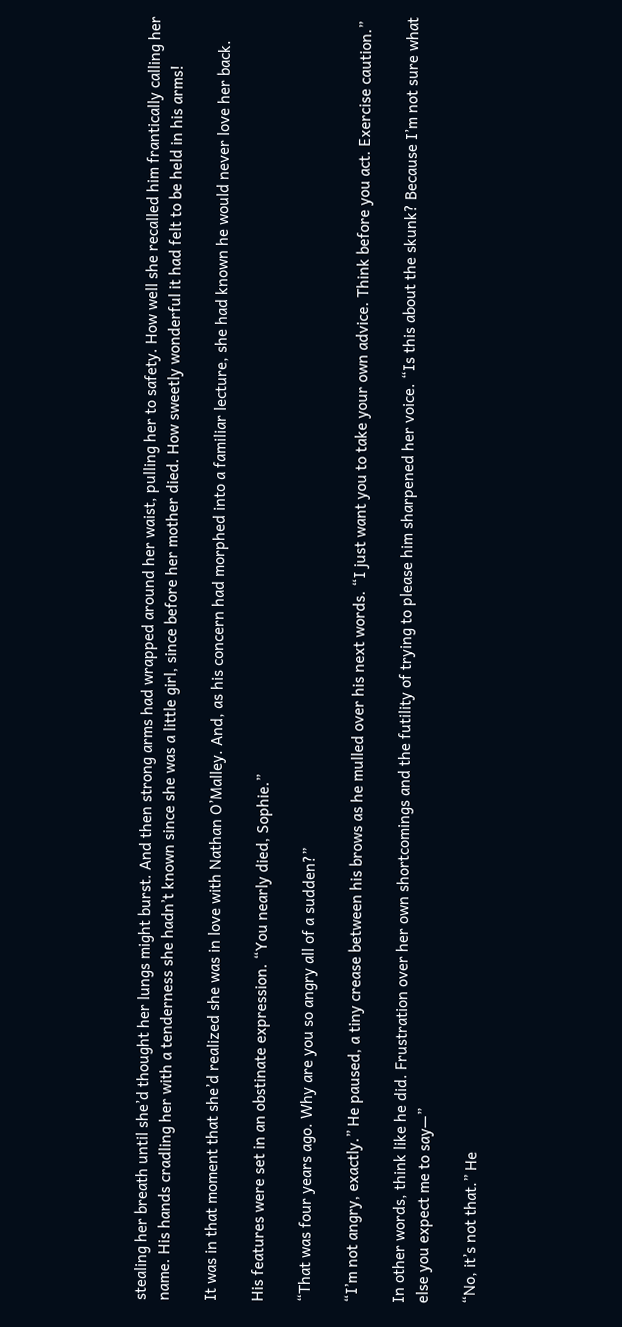stealing her breath until she’d thought her lungs might burst. And then strong arms had wrapped around her waist, pulling her to safety. How well she recalled him frantically calling her name. His hands cradling her with a tenderness she hadn’t known since she was a little girl, since before her mother died. How sweetly wonderful it had felt to be held in his arms!

It was in that moment that she’d realized she was in love with Nathan O’Malley. And, as his concern had morphed into a familiar lecture, she had known he would never love her back.

His features were set in an obstinate expression. “You nearly died, Sophie.”

“That was four years ago. Why are you so angry all of a sudden?”

“I’m not angry, exactly.” He paused, a tiny crease between his brows as he mulled over his next words. “I just want you to take your own advice. Think before you act. Exercise caution.”

In other words, think like he did. Frustration over her own shortcomings and the futility of trying to please him sharpened her voice. “Is this about the skunk? Because I’m not sure what else you expect me to say—”

“No, it’s not that.” He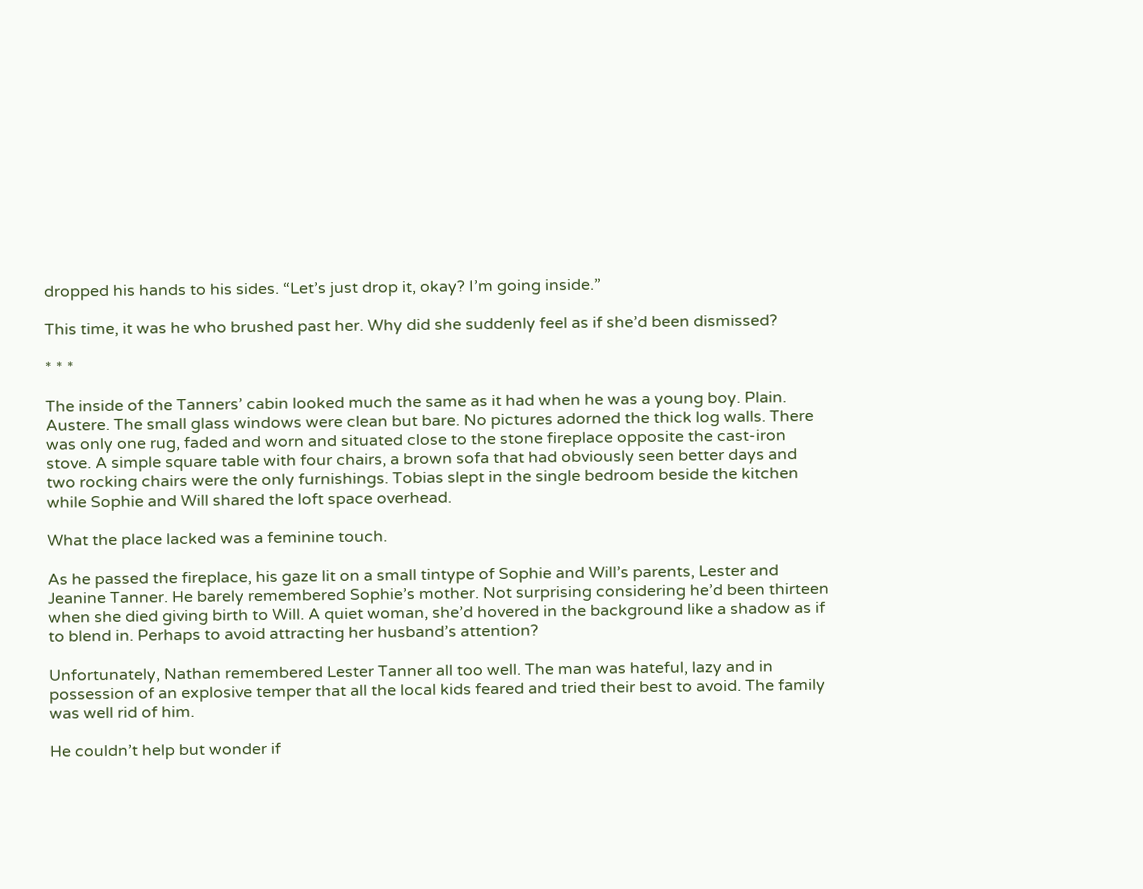dropped his hands to his sides. “Let’s just drop it, okay? I’m going inside.”

This time, it was he who brushed past her. Why did she suddenly feel as if she’d been dismissed?

* * *

The inside of the Tanners’ cabin looked much the same as it had when he was a young boy. Plain. Austere. The small glass windows were clean but bare. No pictures adorned the thick log walls. There was only one rug, faded and worn and situated close to the stone fireplace opposite the cast-iron stove. A simple square table with four chairs, a brown sofa that had obviously seen better days and two rocking chairs were the only furnishings. Tobias slept in the single bedroom beside the kitchen while Sophie and Will shared the loft space overhead.

What the place lacked was a feminine touch.

As he passed the fireplace, his gaze lit on a small tintype of Sophie and Will’s parents, Lester and Jeanine Tanner. He barely remembered Sophie’s mother. Not surprising considering he’d been thirteen when she died giving birth to Will. A quiet woman, she’d hovered in the background like a shadow as if to blend in. Perhaps to avoid attracting her husband’s attention?

Unfortunately, Nathan remembered Lester Tanner all too well. The man was hateful, lazy and in possession of an explosive temper that all the local kids feared and tried their best to avoid. The family was well rid of him.

He couldn’t help but wonder if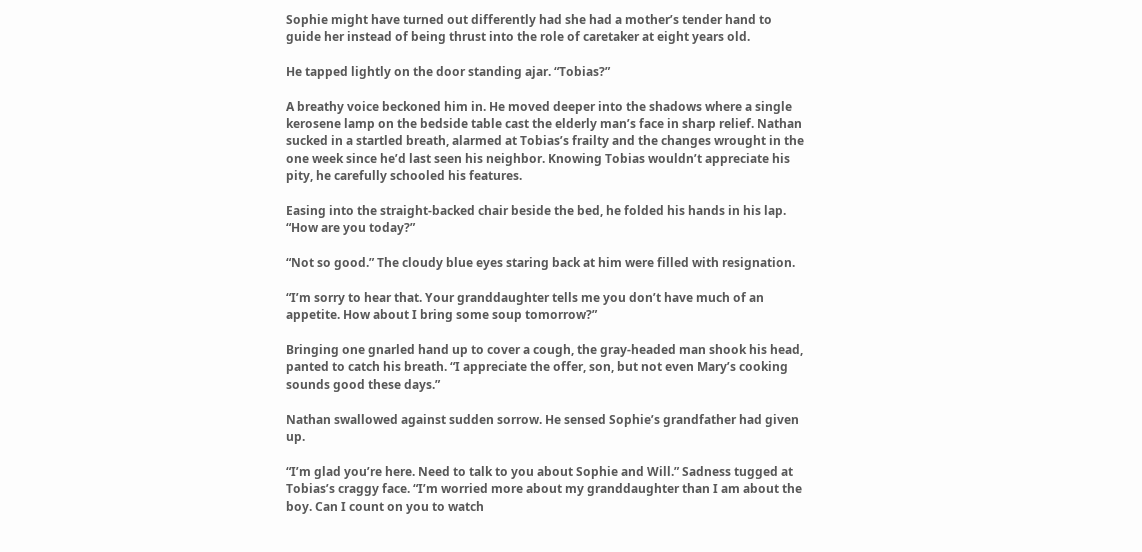Sophie might have turned out differently had she had a mother’s tender hand to guide her instead of being thrust into the role of caretaker at eight years old.

He tapped lightly on the door standing ajar. “Tobias?”

A breathy voice beckoned him in. He moved deeper into the shadows where a single kerosene lamp on the bedside table cast the elderly man’s face in sharp relief. Nathan sucked in a startled breath, alarmed at Tobias’s frailty and the changes wrought in the one week since he’d last seen his neighbor. Knowing Tobias wouldn’t appreciate his pity, he carefully schooled his features.

Easing into the straight-backed chair beside the bed, he folded his hands in his lap. “How are you today?”

“Not so good.” The cloudy blue eyes staring back at him were filled with resignation.

“I’m sorry to hear that. Your granddaughter tells me you don’t have much of an appetite. How about I bring some soup tomorrow?”

Bringing one gnarled hand up to cover a cough, the gray-headed man shook his head, panted to catch his breath. “I appreciate the offer, son, but not even Mary’s cooking sounds good these days.”

Nathan swallowed against sudden sorrow. He sensed Sophie’s grandfather had given up.

“I’m glad you’re here. Need to talk to you about Sophie and Will.” Sadness tugged at Tobias’s craggy face. “I’m worried more about my granddaughter than I am about the boy. Can I count on you to watch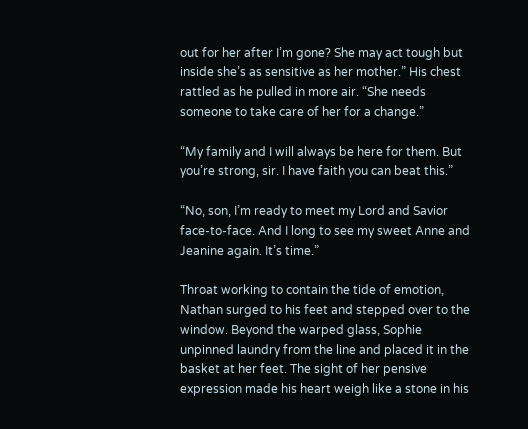out for her after I’m gone? She may act tough but inside she’s as sensitive as her mother.” His chest rattled as he pulled in more air. “She needs someone to take care of her for a change.”

“My family and I will always be here for them. But you’re strong, sir. I have faith you can beat this.”

“No, son, I’m ready to meet my Lord and Savior face-to-face. And I long to see my sweet Anne and Jeanine again. It’s time.”

Throat working to contain the tide of emotion, Nathan surged to his feet and stepped over to the window. Beyond the warped glass, Sophie unpinned laundry from the line and placed it in the basket at her feet. The sight of her pensive expression made his heart weigh like a stone in his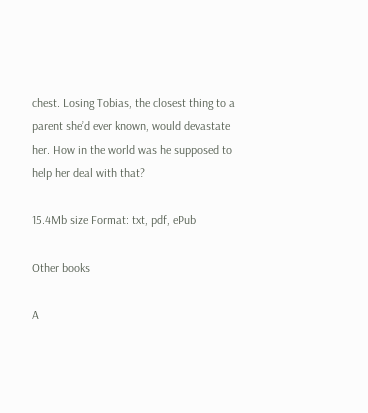chest. Losing Tobias, the closest thing to a parent she’d ever known, would devastate her. How in the world was he supposed to help her deal with that?

15.4Mb size Format: txt, pdf, ePub

Other books

A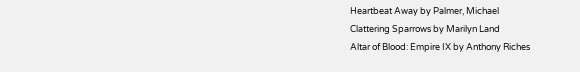Heartbeat Away by Palmer, Michael
Clattering Sparrows by Marilyn Land
Altar of Blood: Empire IX by Anthony Riches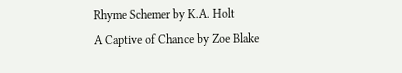Rhyme Schemer by K.A. Holt
A Captive of Chance by Zoe Blake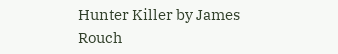Hunter Killer by James Rouch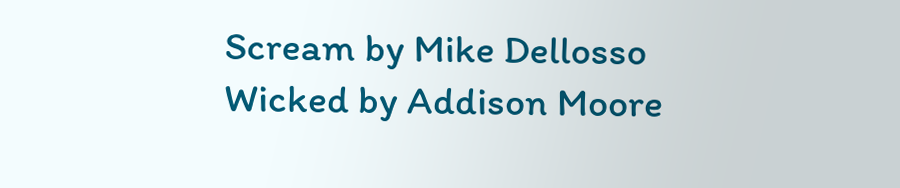Scream by Mike Dellosso
Wicked by Addison Moore